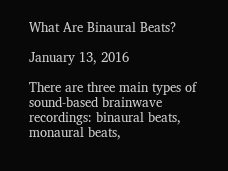What Are Binaural Beats?

January 13, 2016

There are three main types of sound-based brainwave recordings: binaural beats, monaural beats,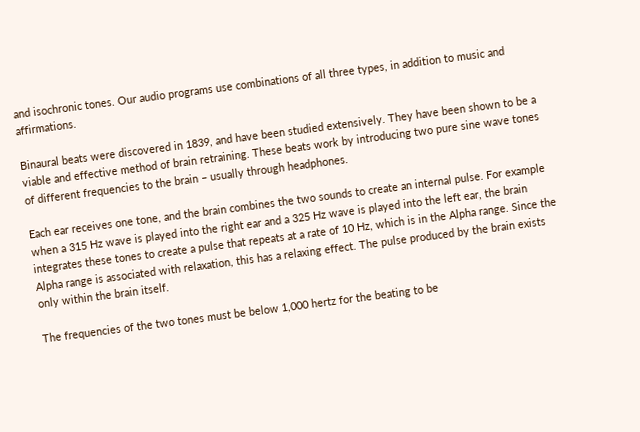and isochronic tones. Our audio programs use combinations of all three types, in addition to music and affirmations.

Binaural beats were discovered in 1839, and have been studied extensively. They have been shown to be a viable and effective method of brain retraining. These beats work by introducing two pure sine wave tones of different frequencies to the brain – usually through headphones.

Each ear receives one tone, and the brain combines the two sounds to create an internal pulse. For example when a 315 Hz wave is played into the right ear and a 325 Hz wave is played into the left ear, the brain integrates these tones to create a pulse that repeats at a rate of 10 Hz, which is in the Alpha range. Since the Alpha range is associated with relaxation, this has a relaxing effect. The pulse produced by the brain exists only within the brain itself.

The frequencies of the two tones must be below 1,000 hertz for the beating to be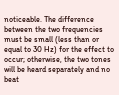noticeable. The difference between the two frequencies must be small (less than or equal to 30 Hz) for the effect to occur; otherwise, the two tones will be heard separately and no beat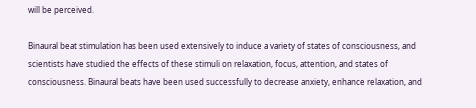will be perceived.

Binaural beat stimulation has been used extensively to induce a variety of states of consciousness, and scientists have studied the effects of these stimuli on relaxation, focus, attention, and states of consciousness. Binaural beats have been used successfully to decrease anxiety, enhance relaxation, and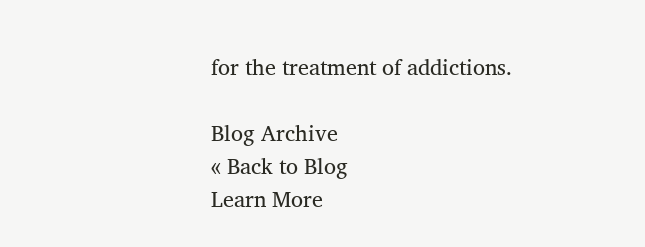for the treatment of addictions.

Blog Archive
« Back to Blog
Learn More